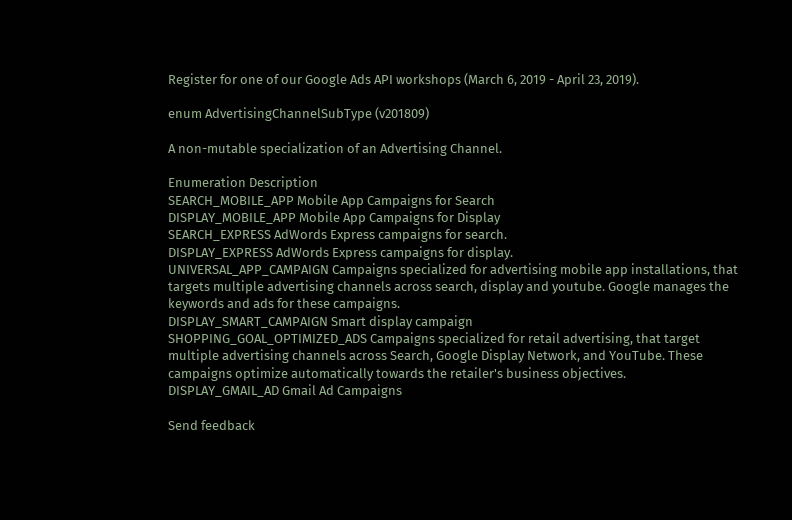Register for one of our Google Ads API workshops (March 6, 2019 - April 23, 2019).

enum AdvertisingChannelSubType (v201809)

A non-mutable specialization of an Advertising Channel.

Enumeration Description
SEARCH_MOBILE_APP Mobile App Campaigns for Search
DISPLAY_MOBILE_APP Mobile App Campaigns for Display
SEARCH_EXPRESS AdWords Express campaigns for search.
DISPLAY_EXPRESS AdWords Express campaigns for display.
UNIVERSAL_APP_CAMPAIGN Campaigns specialized for advertising mobile app installations, that targets multiple advertising channels across search, display and youtube. Google manages the keywords and ads for these campaigns.
DISPLAY_SMART_CAMPAIGN Smart display campaign
SHOPPING_GOAL_OPTIMIZED_ADS Campaigns specialized for retail advertising, that target multiple advertising channels across Search, Google Display Network, and YouTube. These campaigns optimize automatically towards the retailer's business objectives.
DISPLAY_GMAIL_AD Gmail Ad Campaigns

Send feedback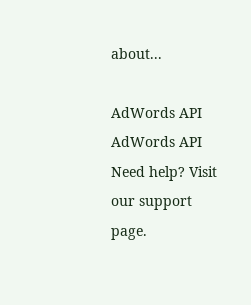about...

AdWords API
AdWords API
Need help? Visit our support page.